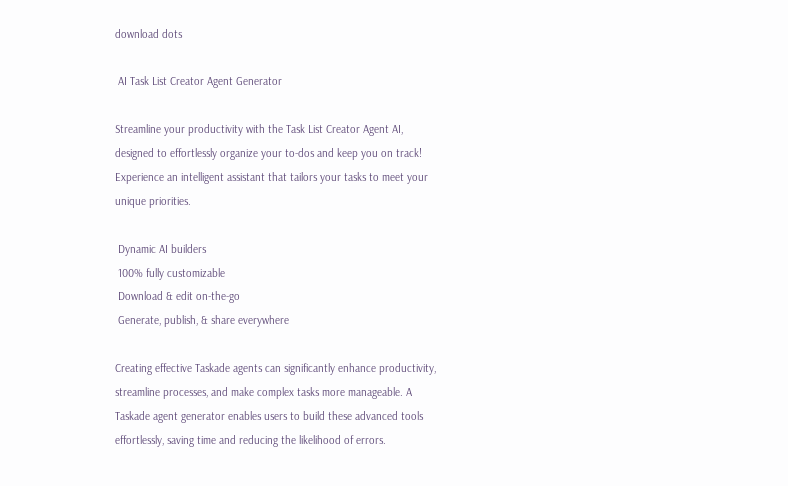download dots

 AI Task List Creator Agent Generator

Streamline your productivity with the Task List Creator Agent AI, designed to effortlessly organize your to-dos and keep you on track! Experience an intelligent assistant that tailors your tasks to meet your unique priorities.

 Dynamic AI builders
 100% fully customizable
 Download & edit on-the-go
 Generate, publish, & share everywhere

Creating effective Taskade agents can significantly enhance productivity, streamline processes, and make complex tasks more manageable. A Taskade agent generator enables users to build these advanced tools effortlessly, saving time and reducing the likelihood of errors.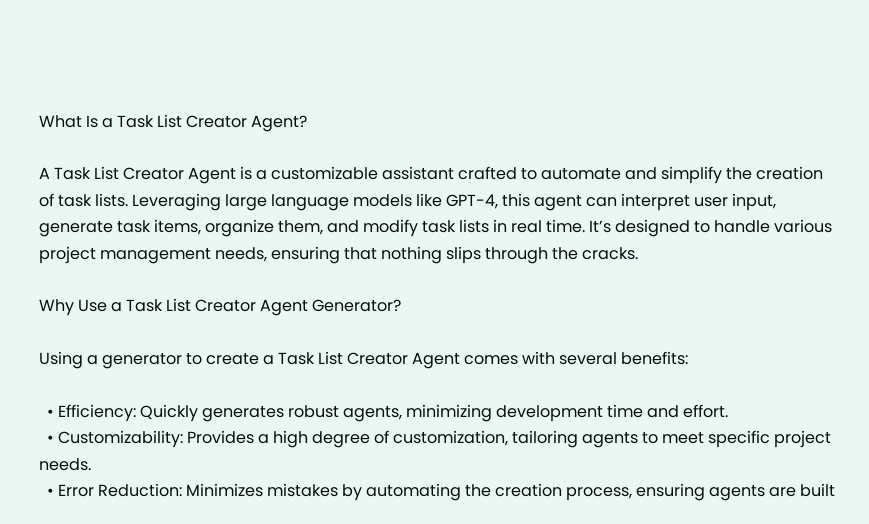What Is a Task List Creator Agent?

A Task List Creator Agent is a customizable assistant crafted to automate and simplify the creation of task lists. Leveraging large language models like GPT-4, this agent can interpret user input, generate task items, organize them, and modify task lists in real time. It’s designed to handle various project management needs, ensuring that nothing slips through the cracks.

Why Use a Task List Creator Agent Generator?

Using a generator to create a Task List Creator Agent comes with several benefits:

  • Efficiency: Quickly generates robust agents, minimizing development time and effort.
  • Customizability: Provides a high degree of customization, tailoring agents to meet specific project needs.
  • Error Reduction: Minimizes mistakes by automating the creation process, ensuring agents are built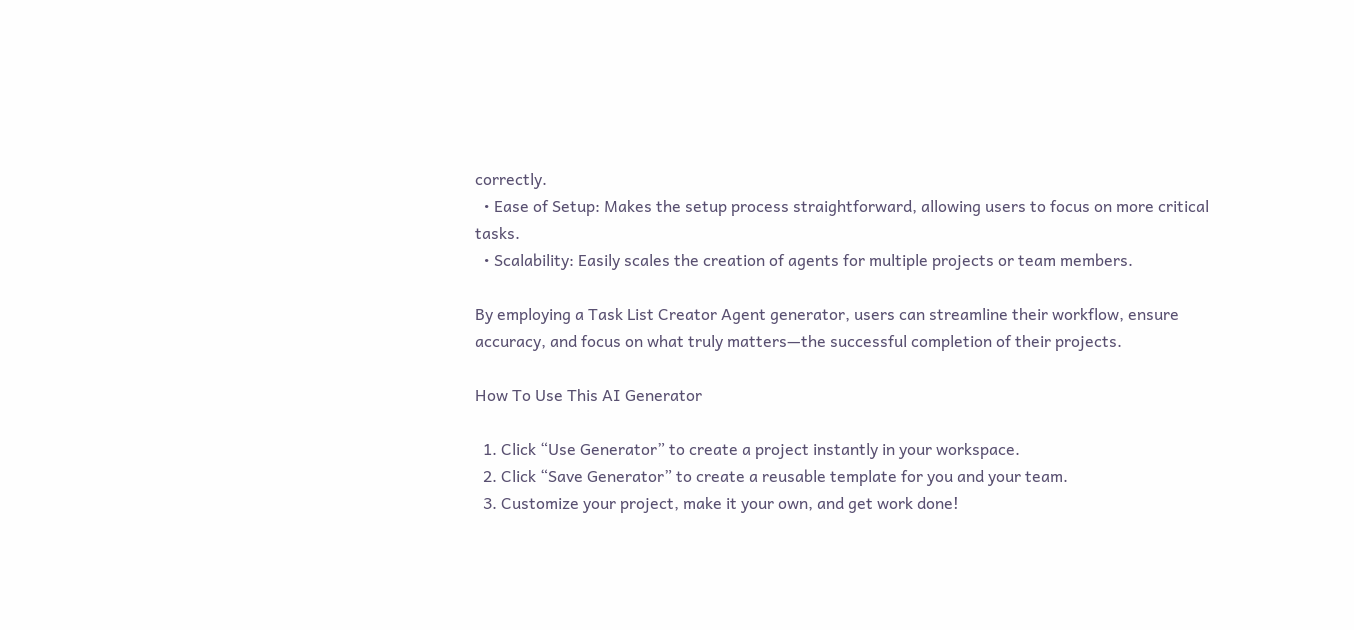correctly.
  • Ease of Setup: Makes the setup process straightforward, allowing users to focus on more critical tasks.
  • Scalability: Easily scales the creation of agents for multiple projects or team members.

By employing a Task List Creator Agent generator, users can streamline their workflow, ensure accuracy, and focus on what truly matters—the successful completion of their projects.

How To Use This AI Generator

  1. Click “Use Generator” to create a project instantly in your workspace.
  2. Click “Save Generator” to create a reusable template for you and your team.
  3. Customize your project, make it your own, and get work done!